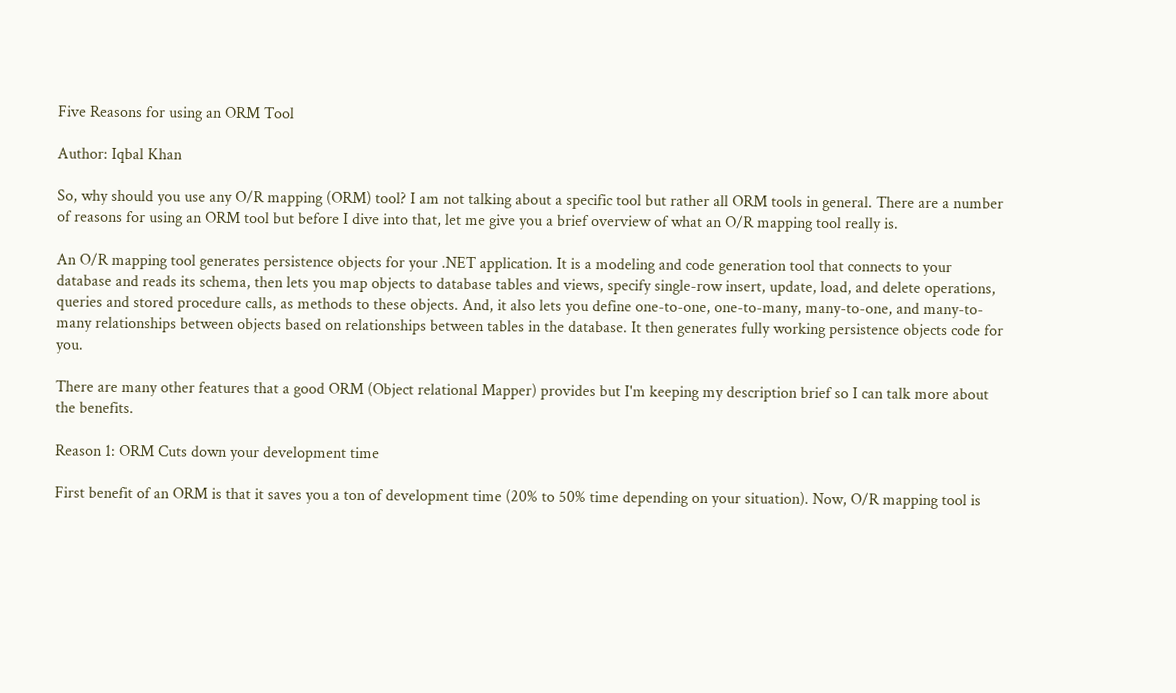Five Reasons for using an ORM Tool

Author: Iqbal Khan

So, why should you use any O/R mapping (ORM) tool? I am not talking about a specific tool but rather all ORM tools in general. There are a number of reasons for using an ORM tool but before I dive into that, let me give you a brief overview of what an O/R mapping tool really is.

An O/R mapping tool generates persistence objects for your .NET application. It is a modeling and code generation tool that connects to your database and reads its schema, then lets you map objects to database tables and views, specify single-row insert, update, load, and delete operations, queries and stored procedure calls, as methods to these objects. And, it also lets you define one-to-one, one-to-many, many-to-one, and many-to-many relationships between objects based on relationships between tables in the database. It then generates fully working persistence objects code for you.

There are many other features that a good ORM (Object relational Mapper) provides but I'm keeping my description brief so I can talk more about the benefits.

Reason 1: ORM Cuts down your development time

First benefit of an ORM is that it saves you a ton of development time (20% to 50% time depending on your situation). Now, O/R mapping tool is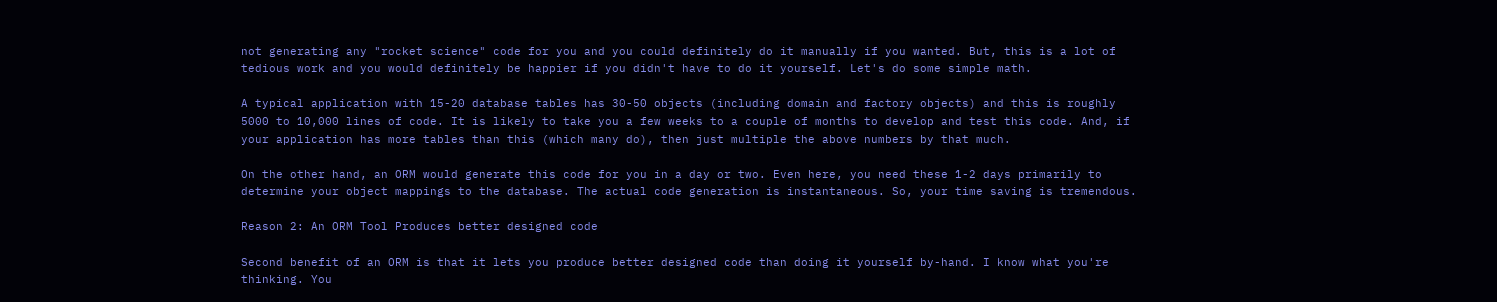not generating any "rocket science" code for you and you could definitely do it manually if you wanted. But, this is a lot of tedious work and you would definitely be happier if you didn't have to do it yourself. Let's do some simple math.

A typical application with 15-20 database tables has 30-50 objects (including domain and factory objects) and this is roughly 5000 to 10,000 lines of code. It is likely to take you a few weeks to a couple of months to develop and test this code. And, if your application has more tables than this (which many do), then just multiple the above numbers by that much.

On the other hand, an ORM would generate this code for you in a day or two. Even here, you need these 1-2 days primarily to determine your object mappings to the database. The actual code generation is instantaneous. So, your time saving is tremendous.

Reason 2: An ORM Tool Produces better designed code

Second benefit of an ORM is that it lets you produce better designed code than doing it yourself by-hand. I know what you're thinking. You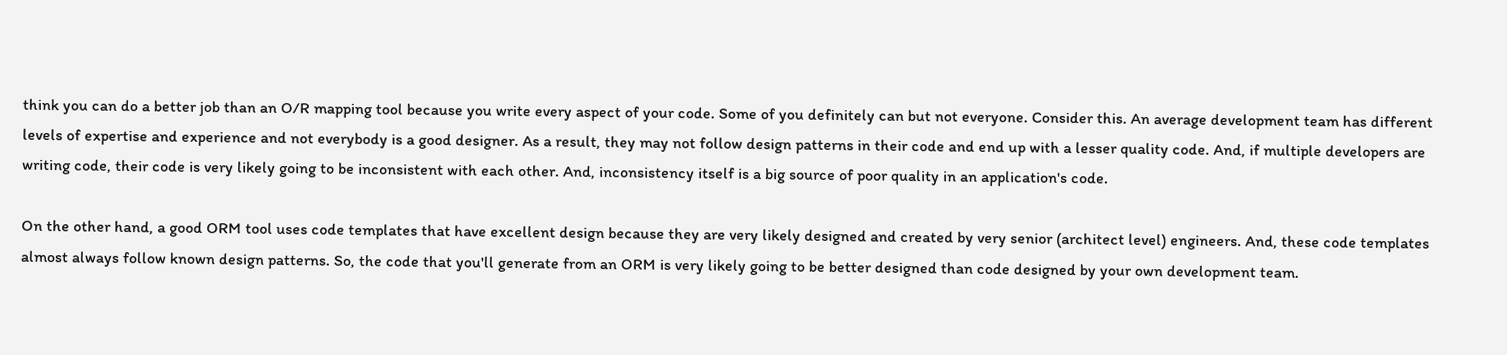think you can do a better job than an O/R mapping tool because you write every aspect of your code. Some of you definitely can but not everyone. Consider this. An average development team has different levels of expertise and experience and not everybody is a good designer. As a result, they may not follow design patterns in their code and end up with a lesser quality code. And, if multiple developers are writing code, their code is very likely going to be inconsistent with each other. And, inconsistency itself is a big source of poor quality in an application's code.

On the other hand, a good ORM tool uses code templates that have excellent design because they are very likely designed and created by very senior (architect level) engineers. And, these code templates almost always follow known design patterns. So, the code that you'll generate from an ORM is very likely going to be better designed than code designed by your own development team.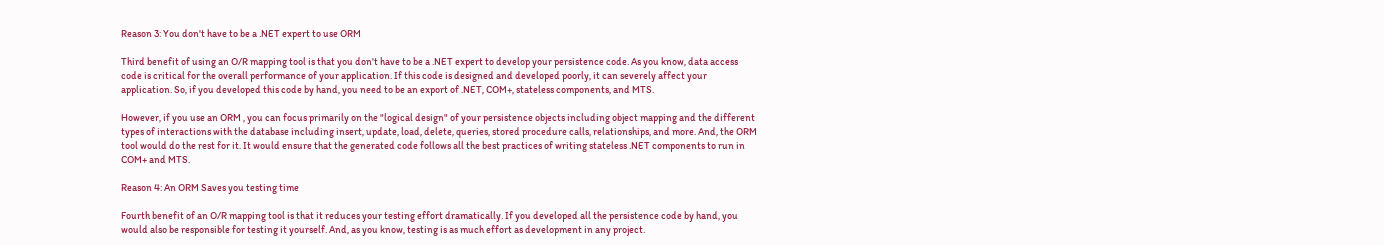Reason 3: You don't have to be a .NET expert to use ORM

Third benefit of using an O/R mapping tool is that you don't have to be a .NET expert to develop your persistence code. As you know, data access code is critical for the overall performance of your application. If this code is designed and developed poorly, it can severely affect your application. So, if you developed this code by hand, you need to be an export of .NET, COM+, stateless components, and MTS.

However, if you use an ORM , you can focus primarily on the "logical design" of your persistence objects including object mapping and the different types of interactions with the database including insert, update, load, delete, queries, stored procedure calls, relationships, and more. And, the ORM tool would do the rest for it. It would ensure that the generated code follows all the best practices of writing stateless .NET components to run in COM+ and MTS.

Reason 4: An ORM Saves you testing time

Fourth benefit of an O/R mapping tool is that it reduces your testing effort dramatically. If you developed all the persistence code by hand, you would also be responsible for testing it yourself. And, as you know, testing is as much effort as development in any project.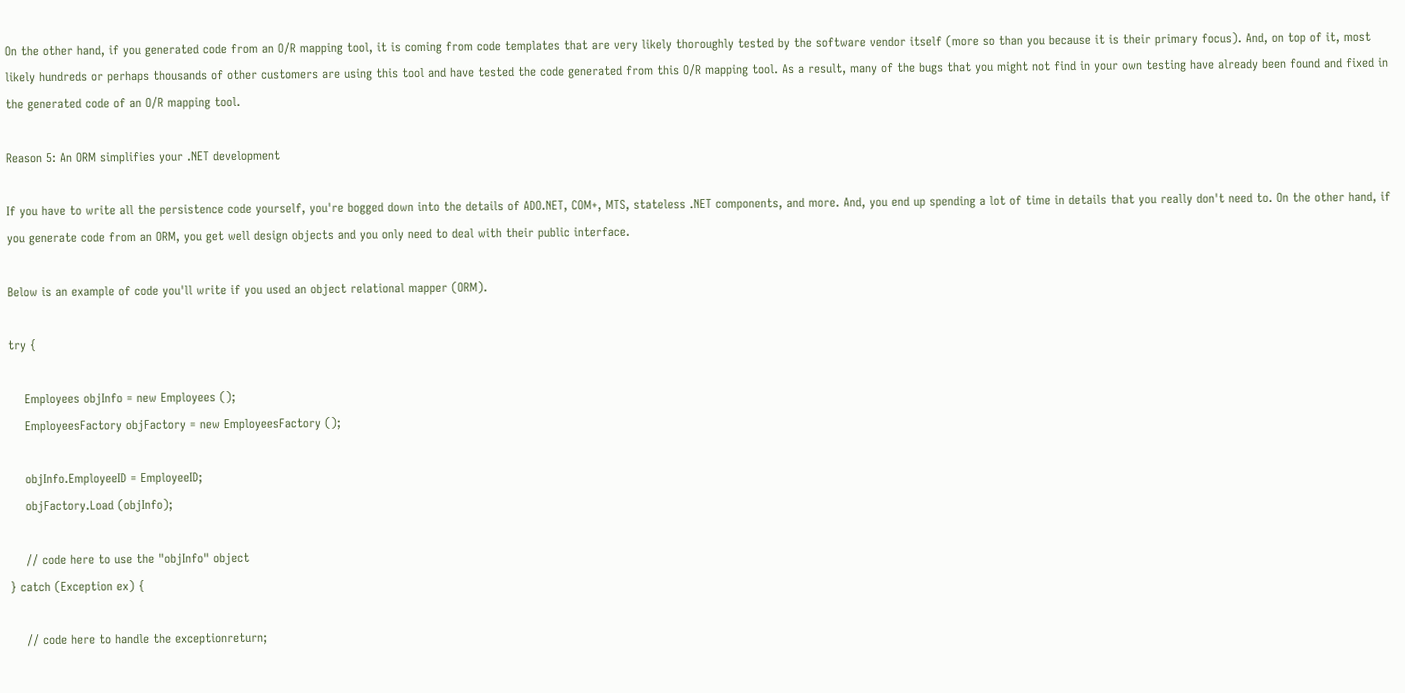On the other hand, if you generated code from an O/R mapping tool, it is coming from code templates that are very likely thoroughly tested by the software vendor itself (more so than you because it is their primary focus). And, on top of it, most likely hundreds or perhaps thousands of other customers are using this tool and have tested the code generated from this O/R mapping tool. As a result, many of the bugs that you might not find in your own testing have already been found and fixed in the generated code of an O/R mapping tool.

Reason 5: An ORM simplifies your .NET development

If you have to write all the persistence code yourself, you're bogged down into the details of ADO.NET, COM+, MTS, stateless .NET components, and more. And, you end up spending a lot of time in details that you really don't need to. On the other hand, if you generate code from an ORM, you get well design objects and you only need to deal with their public interface.

Below is an example of code you'll write if you used an object relational mapper (ORM).

try {

    Employees objInfo = new Employees ();
    EmployeesFactory objFactory = new EmployeesFactory ();

    objInfo.EmployeeID = EmployeeID;
    objFactory.Load (objInfo);

    // code here to use the "objInfo" object
} catch (Exception ex) {

    // code here to handle the exceptionreturn;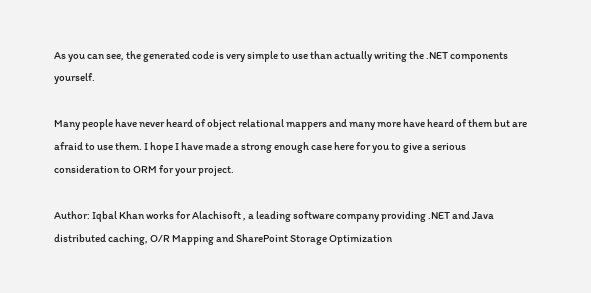As you can see, the generated code is very simple to use than actually writing the .NET components yourself.

Many people have never heard of object relational mappers and many more have heard of them but are afraid to use them. I hope I have made a strong enough case here for you to give a serious consideration to ORM for your project.

Author: Iqbal Khan works for Alachisoft , a leading software company providing .NET and Java distributed caching, O/R Mapping and SharePoint Storage Optimization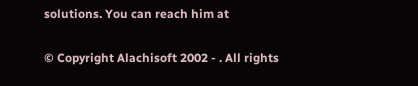solutions. You can reach him at

© Copyright Alachisoft 2002 - . All rights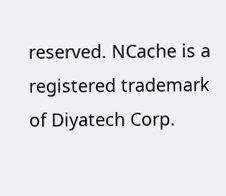reserved. NCache is a registered trademark of Diyatech Corp.